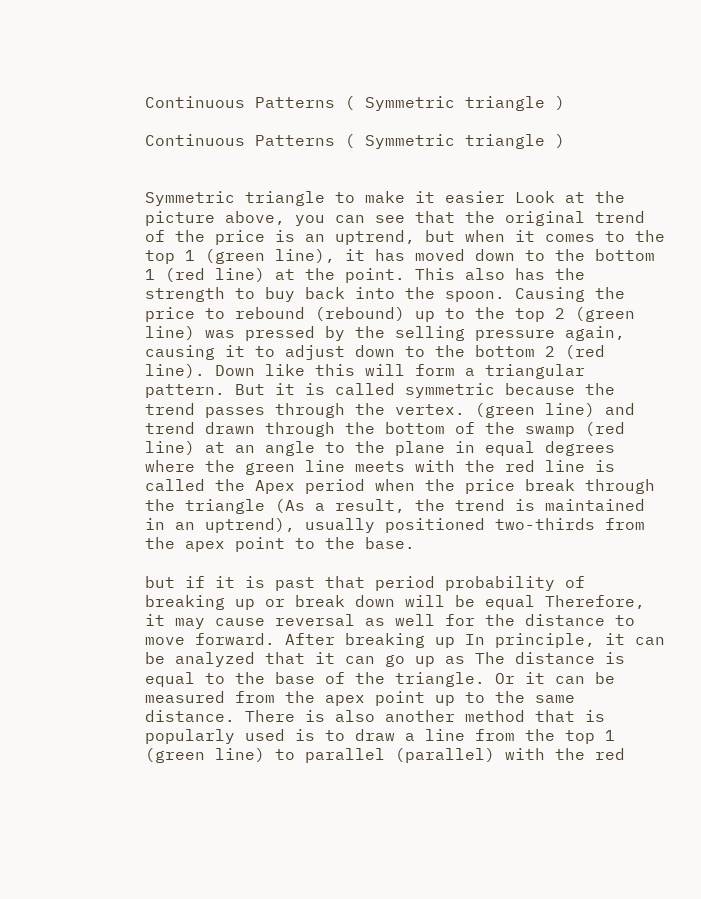Continuous Patterns ( Symmetric triangle )

Continuous Patterns ( Symmetric triangle )


Symmetric triangle to make it easier Look at the picture above, you can see that the original trend of the price is an uptrend, but when it comes to the top 1 (green line), it has moved down to the bottom 1 (red line) at the point. This also has the strength to buy back into the spoon. Causing the price to rebound (rebound) up to the top 2 (green line) was pressed by the selling pressure again, causing it to adjust down to the bottom 2 (red line). Down like this will form a triangular pattern. But it is called symmetric because the trend passes through the vertex. (green line) and trend drawn through the bottom of the swamp (red line) at an angle to the plane in equal degrees where the green line meets with the red line is called the Apex period when the price break through the triangle (As a result, the trend is maintained in an uptrend), usually positioned two-thirds from the apex point to the base.

but if it is past that period probability of breaking up or break down will be equal Therefore, it may cause reversal as well for the distance to move forward. After breaking up In principle, it can be analyzed that it can go up as The distance is equal to the base of the triangle. Or it can be measured from the apex point up to the same distance. There is also another method that is popularly used is to draw a line from the top 1 (green line) to parallel (parallel) with the red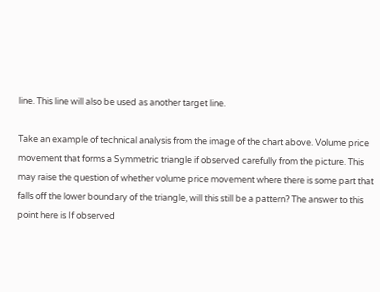line. This line will also be used as another target line.

Take an example of technical analysis from the image of the chart above. Volume price movement that forms a Symmetric triangle if observed carefully from the picture. This may raise the question of whether volume price movement where there is some part that falls off the lower boundary of the triangle, will this still be a pattern? The answer to this point here is If observed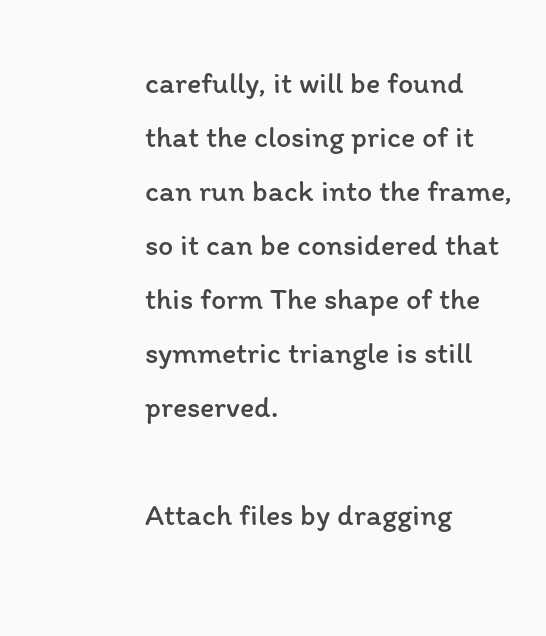carefully, it will be found that the closing price of it can run back into the frame, so it can be considered that this form The shape of the symmetric triangle is still preserved.

Attach files by dragging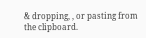& dropping, , or pasting from the clipboard.